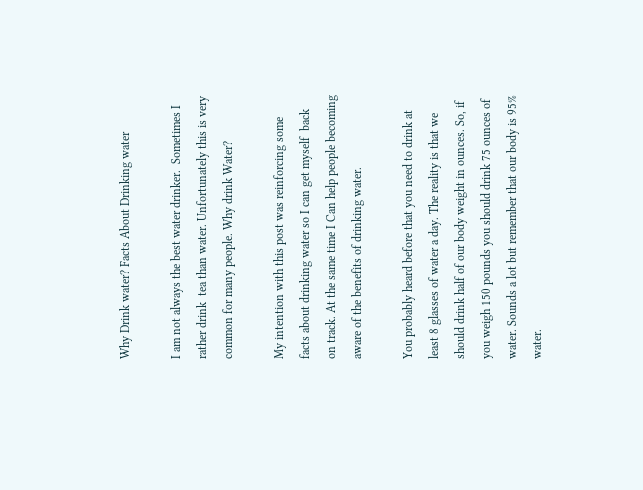Why Drink water? Facts About Drinking water

I am not always the best water drinker.  Sometimes I rather drink  tea than water. Unfortunately this is very common for many people. Why drink Water?

My intention with this post was reinforcing some facts about drinking water so I can get myself  back on track. At the same time I Can help people becoming aware of the benefits of drinking water.

You probably heard before that you need to drink at least 8 glasses of water a day. The reality is that we should drink half of our body weight in ounces. So, if you weigh 150 pounds you should drink 75 ounces of water. Sounds a lot but remember that our body is 95% water.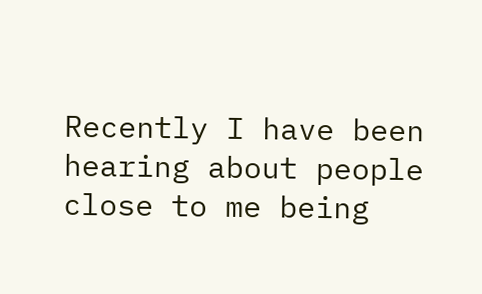Recently I have been hearing about people close to me being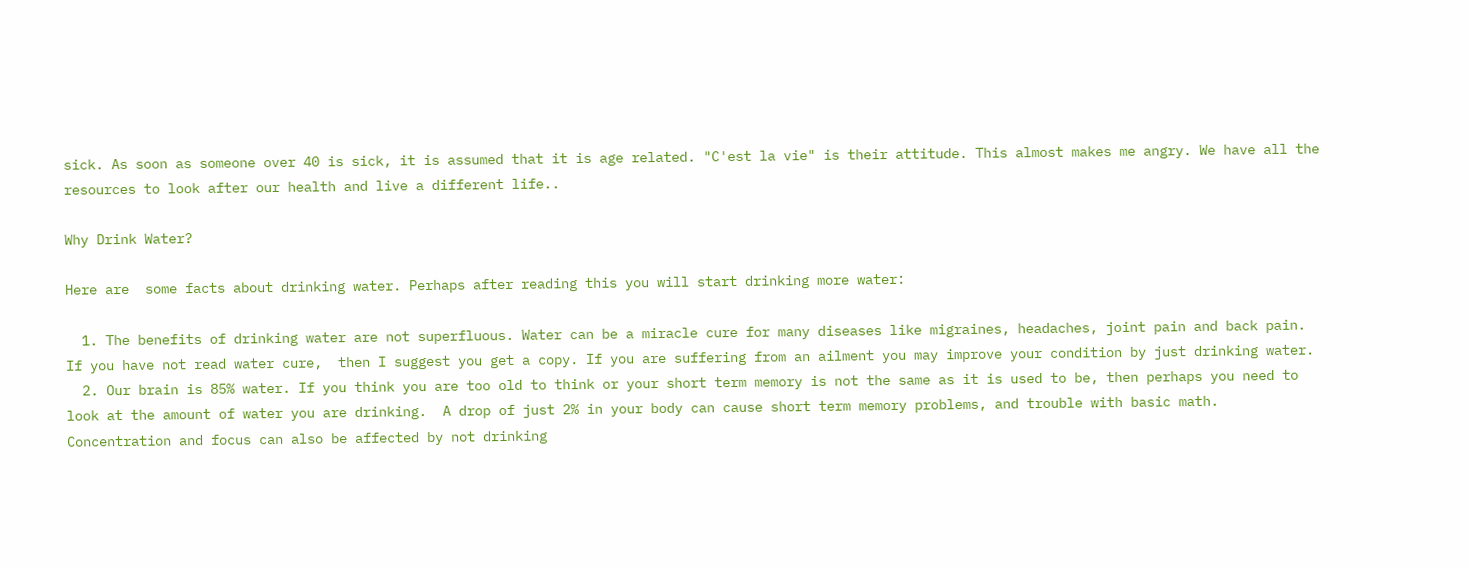sick. As soon as someone over 40 is sick, it is assumed that it is age related. "C'est la vie" is their attitude. This almost makes me angry. We have all the resources to look after our health and live a different life..

Why Drink Water?

Here are  some facts about drinking water. Perhaps after reading this you will start drinking more water:

  1. The benefits of drinking water are not superfluous. Water can be a miracle cure for many diseases like migraines, headaches, joint pain and back pain. If you have not read water cure,  then I suggest you get a copy. If you are suffering from an ailment you may improve your condition by just drinking water.
  2. Our brain is 85% water. If you think you are too old to think or your short term memory is not the same as it is used to be, then perhaps you need to look at the amount of water you are drinking.  A drop of just 2% in your body can cause short term memory problems, and trouble with basic math. Concentration and focus can also be affected by not drinking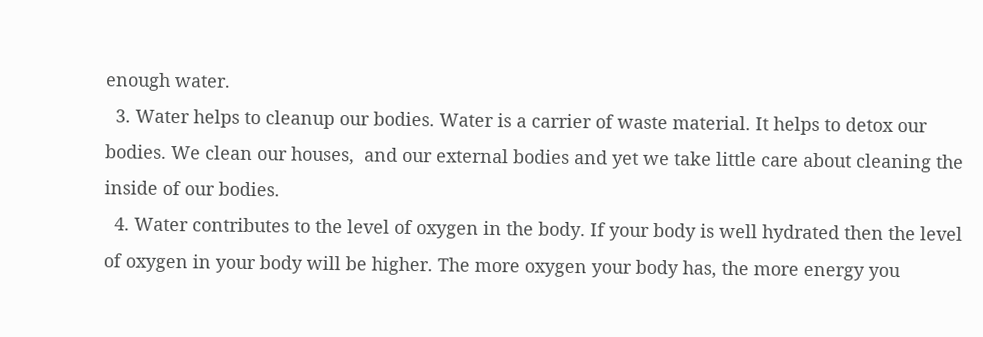enough water.
  3. Water helps to cleanup our bodies. Water is a carrier of waste material. It helps to detox our bodies. We clean our houses,  and our external bodies and yet we take little care about cleaning the inside of our bodies.
  4. Water contributes to the level of oxygen in the body. If your body is well hydrated then the level of oxygen in your body will be higher. The more oxygen your body has, the more energy you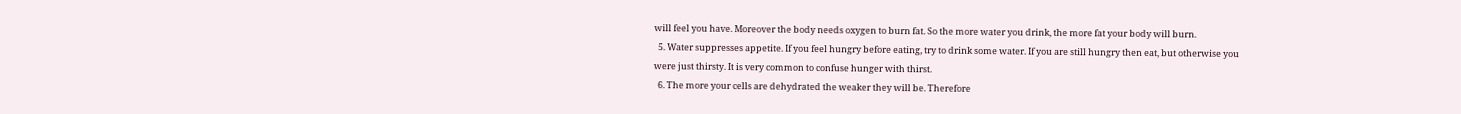will feel you have. Moreover the body needs oxygen to burn fat. So the more water you drink, the more fat your body will burn.
  5. Water suppresses appetite. If you feel hungry before eating, try to drink some water. If you are still hungry then eat, but otherwise you were just thirsty. It is very common to confuse hunger with thirst.
  6. The more your cells are dehydrated the weaker they will be. Therefore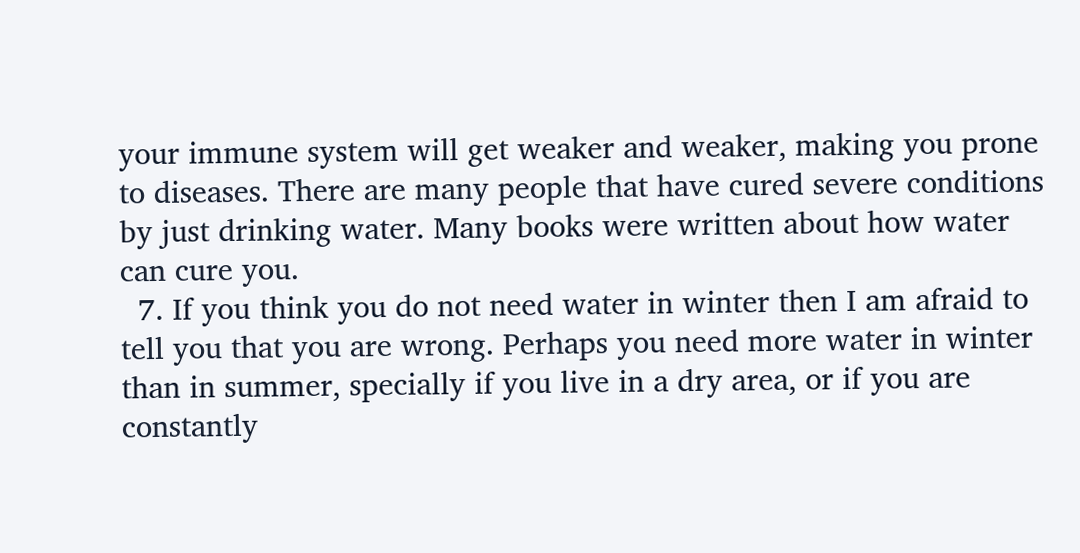your immune system will get weaker and weaker, making you prone to diseases. There are many people that have cured severe conditions by just drinking water. Many books were written about how water can cure you.
  7. If you think you do not need water in winter then I am afraid to tell you that you are wrong. Perhaps you need more water in winter than in summer, specially if you live in a dry area, or if you are constantly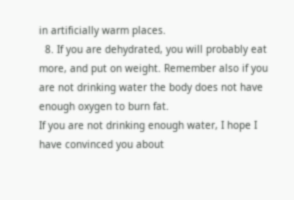in artificially warm places.
  8. If you are dehydrated, you will probably eat more, and put on weight. Remember also if you are not drinking water the body does not have enough oxygen to burn fat.
If you are not drinking enough water, I hope I have convinced you about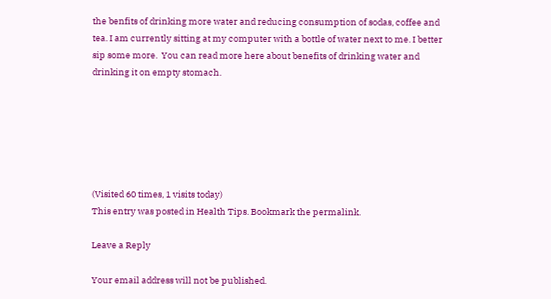the benfits of drinking more water and reducing consumption of sodas, coffee and tea. I am currently sitting at my computer with a bottle of water next to me. I better sip some more.  You can read more here about benefits of drinking water and drinking it on empty stomach.






(Visited 60 times, 1 visits today)
This entry was posted in Health Tips. Bookmark the permalink.

Leave a Reply

Your email address will not be published.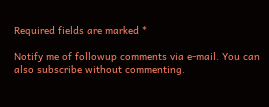Required fields are marked *

Notify me of followup comments via e-mail. You can also subscribe without commenting.